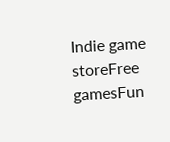Indie game storeFree gamesFun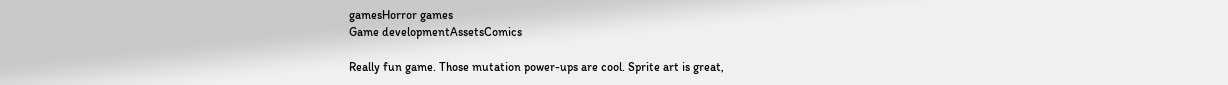gamesHorror games
Game developmentAssetsComics

Really fun game. Those mutation power-ups are cool. Sprite art is great,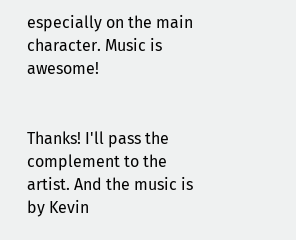especially on the main character. Music is awesome!


Thanks! I'll pass the complement to the artist. And the music is by Kevin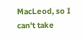MacLeod, so I can't take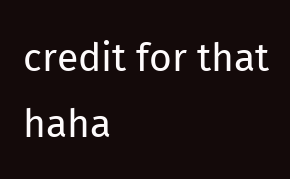credit for that haha